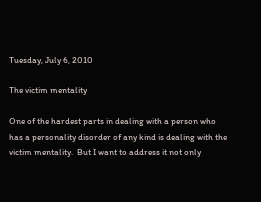Tuesday, July 6, 2010

The victim mentality

One of the hardest parts in dealing with a person who has a personality disorder of any kind is dealing with the victim mentality.  But I want to address it not only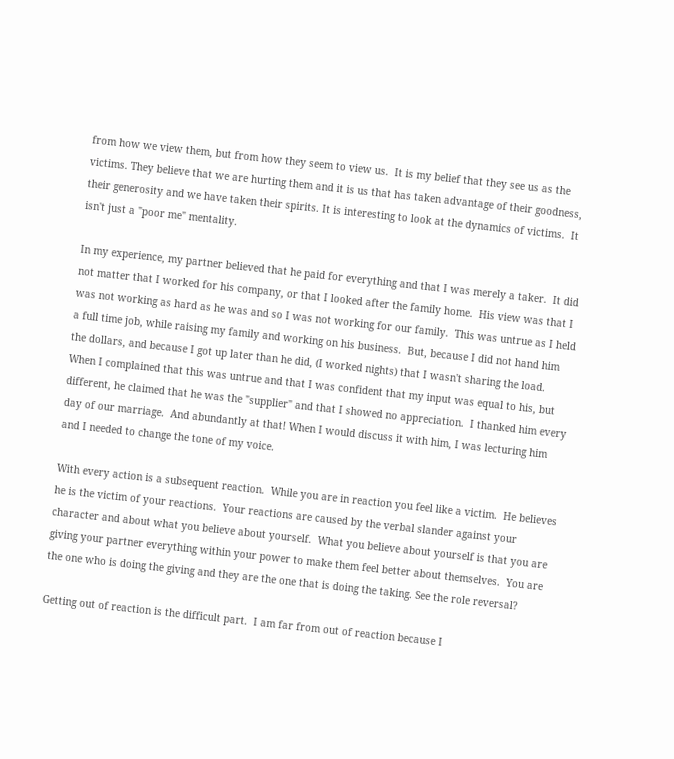from how we view them, but from how they seem to view us.  It is my belief that they see us as the victims. They believe that we are hurting them and it is us that has taken advantage of their goodness, their generosity and we have taken their spirits. It is interesting to look at the dynamics of victims.  It isn't just a "poor me" mentality.

In my experience, my partner believed that he paid for everything and that I was merely a taker.  It did not matter that I worked for his company, or that I looked after the family home.  His view was that I was not working as hard as he was and so I was not working for our family.  This was untrue as I held a full time job, while raising my family and working on his business.  But, because I did not hand him the dollars, and because I got up later than he did, (I worked nights) that I wasn't sharing the load. When I complained that this was untrue and that I was confident that my input was equal to his, but different, he claimed that he was the "supplier" and that I showed no appreciation.  I thanked him every day of our marriage.  And abundantly at that! When I would discuss it with him, I was lecturing him and I needed to change the tone of my voice.

With every action is a subsequent reaction.  While you are in reaction you feel like a victim.  He believes he is the victim of your reactions.  Your reactions are caused by the verbal slander against your character and about what you believe about yourself.  What you believe about yourself is that you are giving your partner everything within your power to make them feel better about themselves.  You are the one who is doing the giving and they are the one that is doing the taking. See the role reversal?

Getting out of reaction is the difficult part.  I am far from out of reaction because I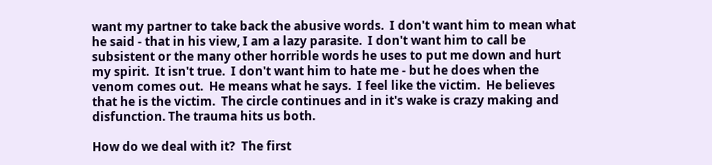want my partner to take back the abusive words.  I don't want him to mean what he said - that in his view, I am a lazy parasite.  I don't want him to call be subsistent or the many other horrible words he uses to put me down and hurt my spirit.  It isn't true.  I don't want him to hate me - but he does when the venom comes out.  He means what he says.  I feel like the victim.  He believes that he is the victim.  The circle continues and in it's wake is crazy making and disfunction. The trauma hits us both.

How do we deal with it?  The first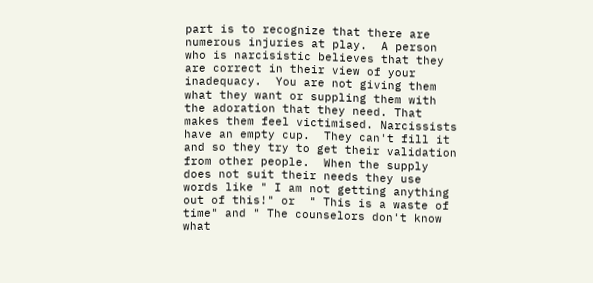part is to recognize that there are numerous injuries at play.  A person who is narcisistic believes that they are correct in their view of your inadequacy.  You are not giving them what they want or suppling them with the adoration that they need. That makes them feel victimised. Narcissists have an empty cup.  They can't fill it and so they try to get their validation from other people.  When the supply does not suit their needs they use words like " I am not getting anything out of this!" or  " This is a waste of time" and " The counselors don't know what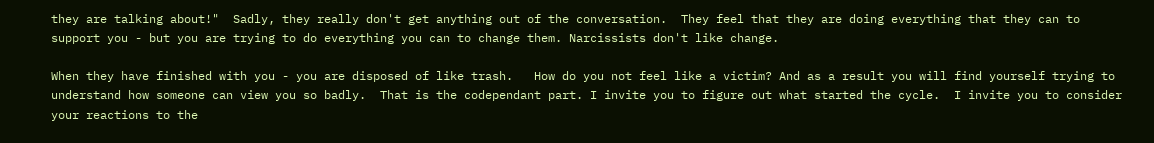they are talking about!"  Sadly, they really don't get anything out of the conversation.  They feel that they are doing everything that they can to support you - but you are trying to do everything you can to change them. Narcissists don't like change.

When they have finished with you - you are disposed of like trash.   How do you not feel like a victim? And as a result you will find yourself trying to understand how someone can view you so badly.  That is the codependant part. I invite you to figure out what started the cycle.  I invite you to consider your reactions to the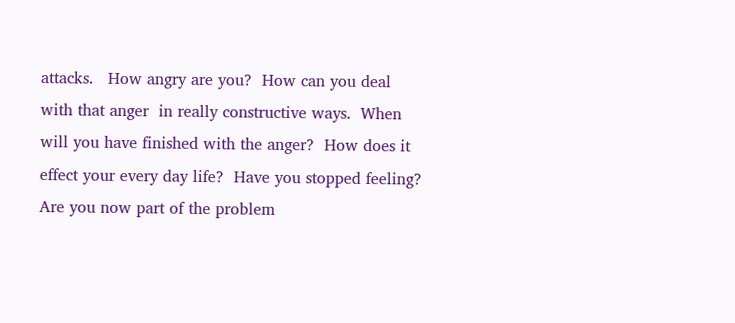attacks.   How angry are you?  How can you deal with that anger  in really constructive ways.  When will you have finished with the anger?  How does it effect your every day life?  Have you stopped feeling?  Are you now part of the problem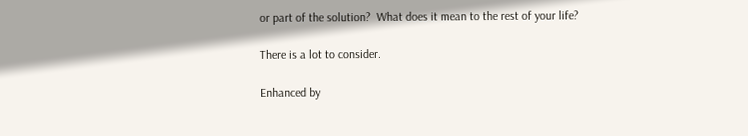or part of the solution?  What does it mean to the rest of your life?

There is a lot to consider.

Enhanced by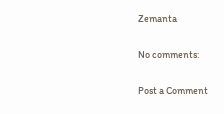Zemanta

No comments:

Post a Comment